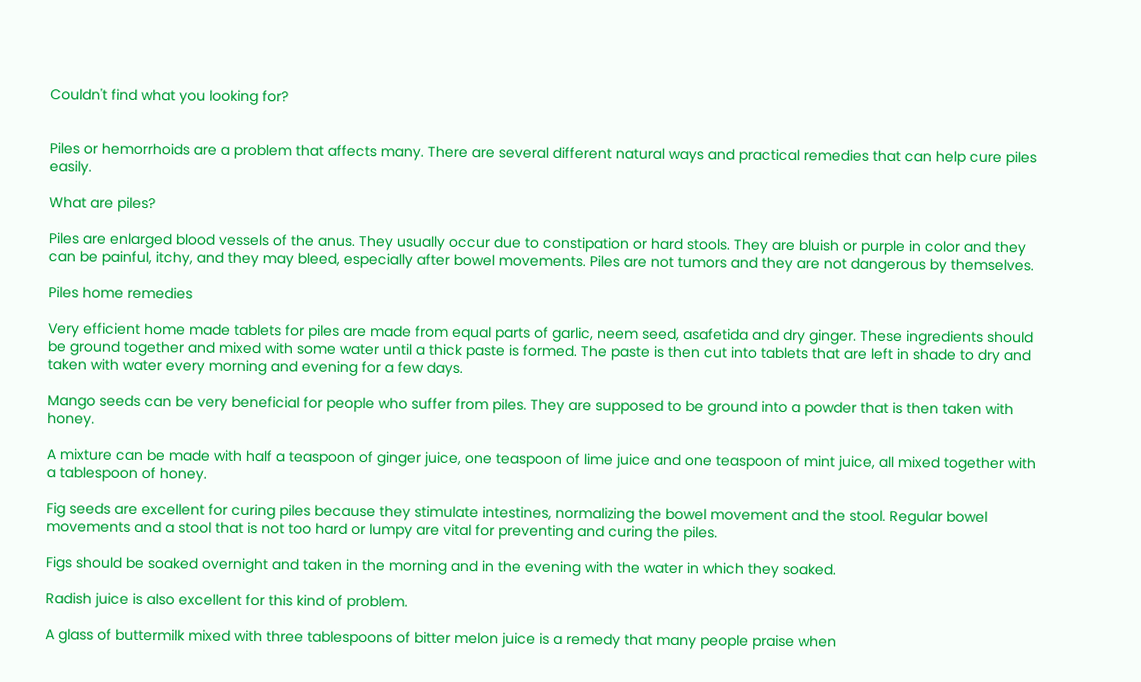Couldn't find what you looking for?


Piles or hemorrhoids are a problem that affects many. There are several different natural ways and practical remedies that can help cure piles easily.

What are piles?

Piles are enlarged blood vessels of the anus. They usually occur due to constipation or hard stools. They are bluish or purple in color and they can be painful, itchy, and they may bleed, especially after bowel movements. Piles are not tumors and they are not dangerous by themselves.

Piles home remedies

Very efficient home made tablets for piles are made from equal parts of garlic, neem seed, asafetida and dry ginger. These ingredients should be ground together and mixed with some water until a thick paste is formed. The paste is then cut into tablets that are left in shade to dry and taken with water every morning and evening for a few days.

Mango seeds can be very beneficial for people who suffer from piles. They are supposed to be ground into a powder that is then taken with honey.

A mixture can be made with half a teaspoon of ginger juice, one teaspoon of lime juice and one teaspoon of mint juice, all mixed together with a tablespoon of honey.

Fig seeds are excellent for curing piles because they stimulate intestines, normalizing the bowel movement and the stool. Regular bowel movements and a stool that is not too hard or lumpy are vital for preventing and curing the piles.

Figs should be soaked overnight and taken in the morning and in the evening with the water in which they soaked.

Radish juice is also excellent for this kind of problem.

A glass of buttermilk mixed with three tablespoons of bitter melon juice is a remedy that many people praise when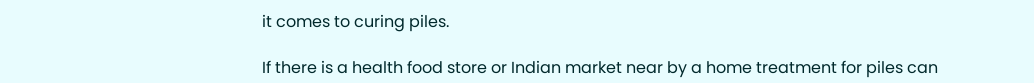it comes to curing piles.

If there is a health food store or Indian market near by a home treatment for piles can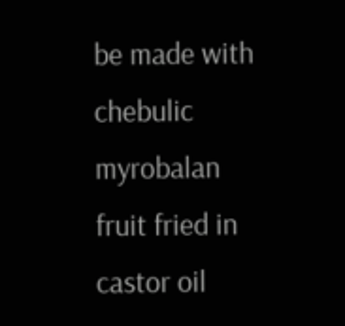be made with chebulic myrobalan fruit fried in castor oil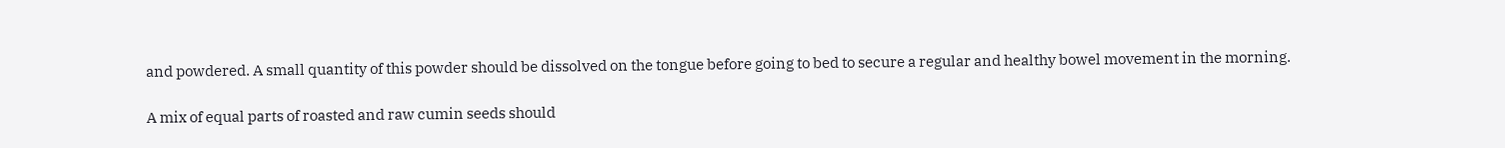and powdered. A small quantity of this powder should be dissolved on the tongue before going to bed to secure a regular and healthy bowel movement in the morning.

A mix of equal parts of roasted and raw cumin seeds should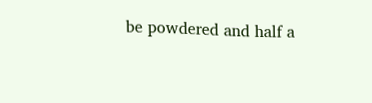be powdered and half a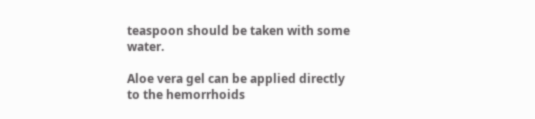teaspoon should be taken with some water.

Aloe vera gel can be applied directly to the hemorrhoids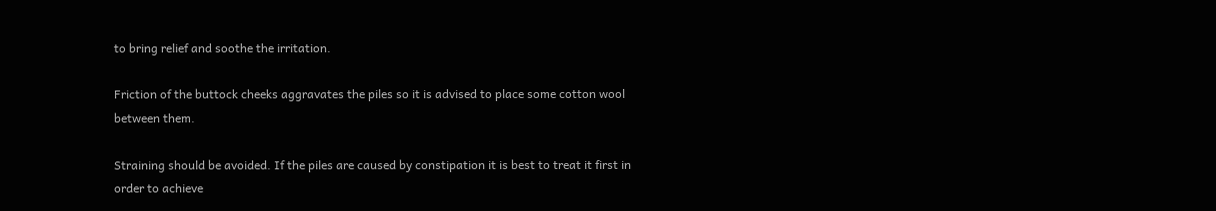to bring relief and soothe the irritation.

Friction of the buttock cheeks aggravates the piles so it is advised to place some cotton wool between them.

Straining should be avoided. If the piles are caused by constipation it is best to treat it first in order to achieve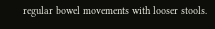regular bowel movements with looser stools.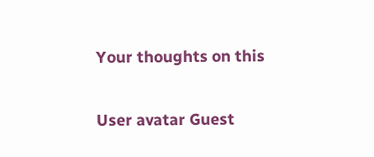Your thoughts on this

User avatar Guest